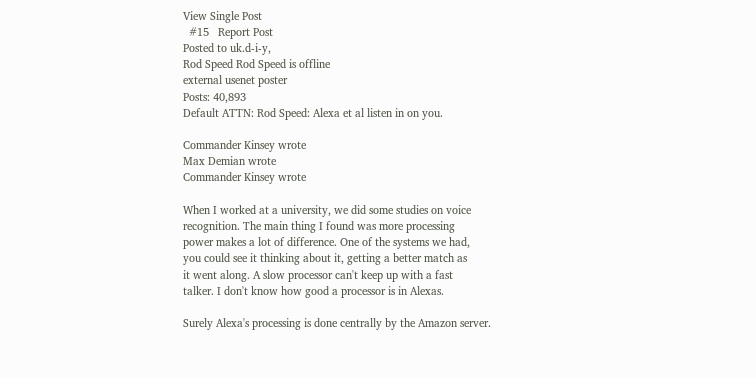View Single Post
  #15   Report Post
Posted to uk.d-i-y,
Rod Speed Rod Speed is offline
external usenet poster
Posts: 40,893
Default ATTN: Rod Speed: Alexa et al listen in on you.

Commander Kinsey wrote
Max Demian wrote
Commander Kinsey wrote

When I worked at a university, we did some studies on voice
recognition. The main thing I found was more processing
power makes a lot of difference. One of the systems we had,
you could see it thinking about it, getting a better match as
it went along. A slow processor can't keep up with a fast
talker. I don't know how good a processor is in Alexas.

Surely Alexa's processing is done centrally by the Amazon server.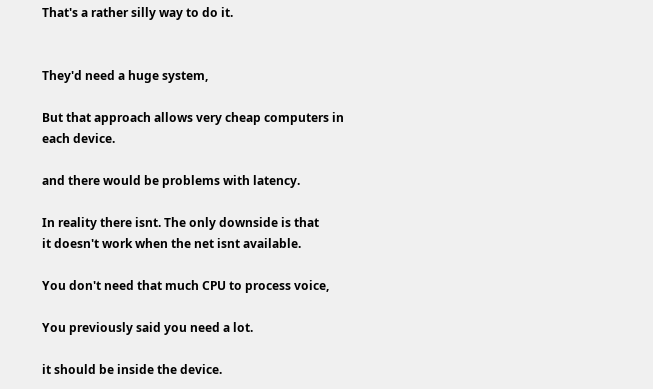That's a rather silly way to do it.


They'd need a huge system,

But that approach allows very cheap computers in each device.

and there would be problems with latency.

In reality there isnt. The only downside is that
it doesn't work when the net isnt available.

You don't need that much CPU to process voice,

You previously said you need a lot.

it should be inside the device.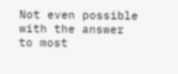Not even possible with the answer to most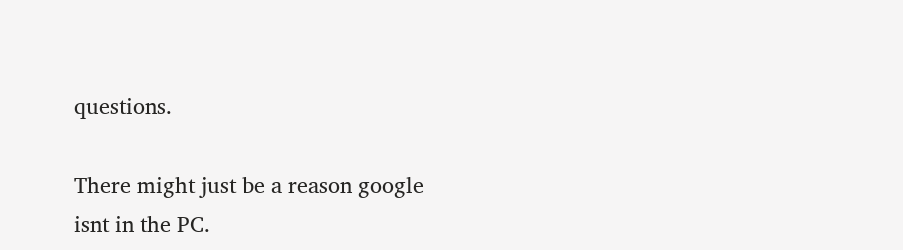questions.

There might just be a reason google isnt in the PC.